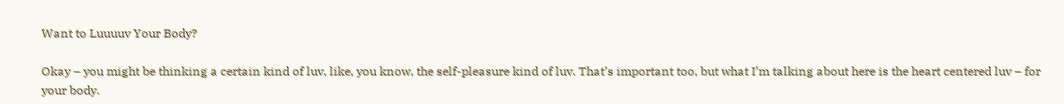Want to Luuuuv Your Body?

Okay – you might be thinking a certain kind of luv, like, you know, the self-pleasure kind of luv. That’s important too, but what I’m talking about here is the heart centered luv – for your body.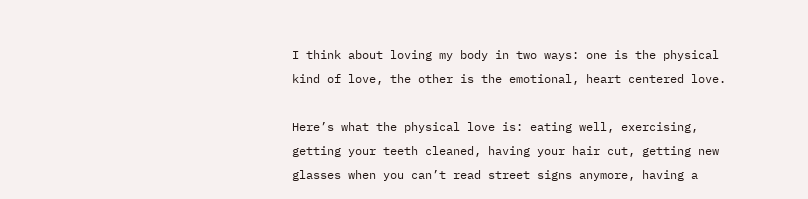I think about loving my body in two ways: one is the physical kind of love, the other is the emotional, heart centered love.

Here’s what the physical love is: eating well, exercising, getting your teeth cleaned, having your hair cut, getting new glasses when you can’t read street signs anymore, having a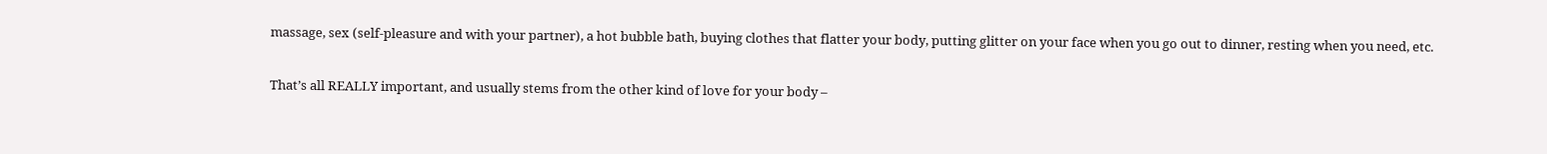massage, sex (self-pleasure and with your partner), a hot bubble bath, buying clothes that flatter your body, putting glitter on your face when you go out to dinner, resting when you need, etc.

That’s all REALLY important, and usually stems from the other kind of love for your body –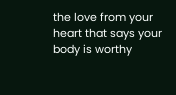the love from your heart that says your body is worthy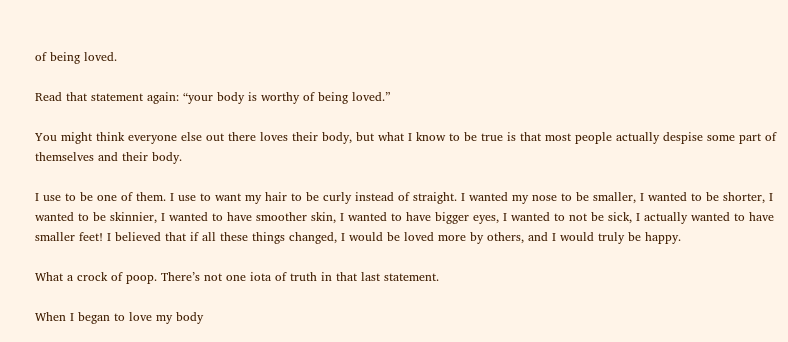of being loved.

Read that statement again: “your body is worthy of being loved.”

You might think everyone else out there loves their body, but what I know to be true is that most people actually despise some part of themselves and their body.

I use to be one of them. I use to want my hair to be curly instead of straight. I wanted my nose to be smaller, I wanted to be shorter, I wanted to be skinnier, I wanted to have smoother skin, I wanted to have bigger eyes, I wanted to not be sick, I actually wanted to have smaller feet! I believed that if all these things changed, I would be loved more by others, and I would truly be happy.

What a crock of poop. There’s not one iota of truth in that last statement.

When I began to love my body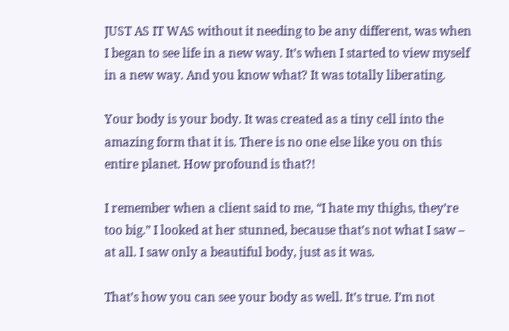JUST AS IT WAS without it needing to be any different, was when I began to see life in a new way. It’s when I started to view myself in a new way. And you know what? It was totally liberating.

Your body is your body. It was created as a tiny cell into the amazing form that it is. There is no one else like you on this entire planet. How profound is that?!

I remember when a client said to me, “I hate my thighs, they’re too big.” I looked at her stunned, because that’s not what I saw – at all. I saw only a beautiful body, just as it was.

That’s how you can see your body as well. It’s true. I’m not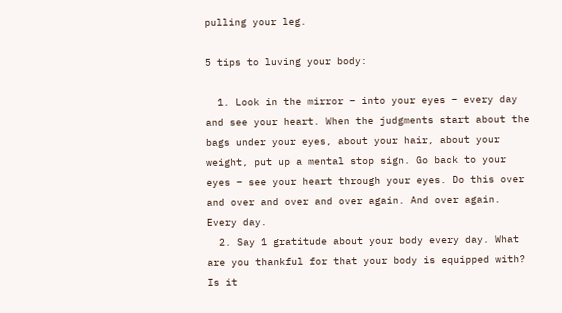pulling your leg.

5 tips to luving your body:

  1. Look in the mirror – into your eyes – every day and see your heart. When the judgments start about the bags under your eyes, about your hair, about your weight, put up a mental stop sign. Go back to your eyes – see your heart through your eyes. Do this over and over and over and over again. And over again. Every day.
  2. Say 1 gratitude about your body every day. What are you thankful for that your body is equipped with? Is it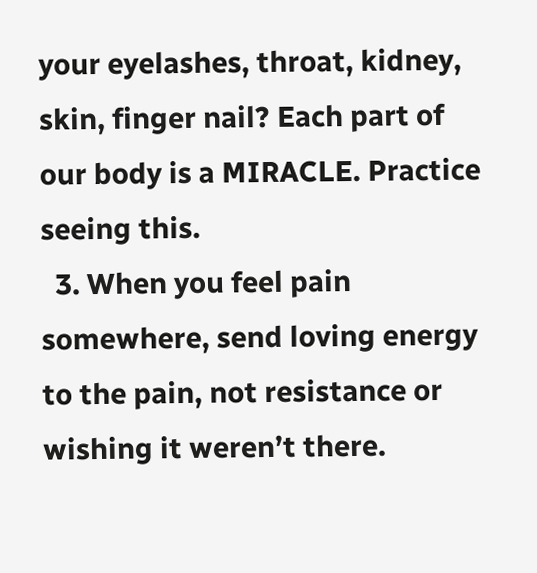your eyelashes, throat, kidney, skin, finger nail? Each part of our body is a MIRACLE. Practice seeing this.
  3. When you feel pain somewhere, send loving energy to the pain, not resistance or wishing it weren’t there.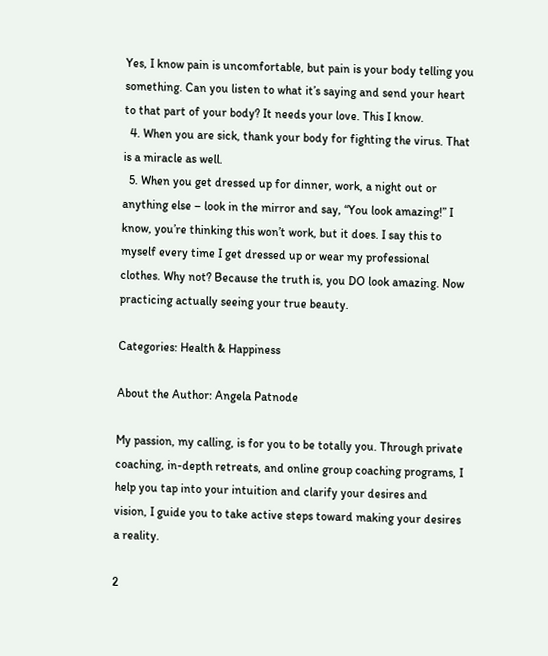Yes, I know pain is uncomfortable, but pain is your body telling you something. Can you listen to what it’s saying and send your heart to that part of your body? It needs your love. This I know.
  4. When you are sick, thank your body for fighting the virus. That is a miracle as well.
  5. When you get dressed up for dinner, work, a night out or anything else – look in the mirror and say, “You look amazing!” I know, you’re thinking this won’t work, but it does. I say this to myself every time I get dressed up or wear my professional clothes. Why not? Because the truth is, you DO look amazing. Now practicing actually seeing your true beauty.

Categories: Health & Happiness

About the Author: Angela Patnode

My passion, my calling, is for you to be totally you. Through private coaching, in-depth retreats, and online group coaching programs, I help you tap into your intuition and clarify your desires and vision, I guide you to take active steps toward making your desires a reality.

2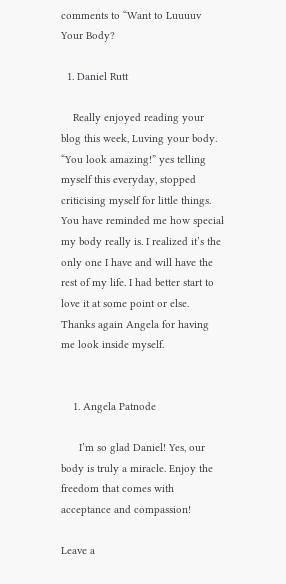comments to “Want to Luuuuv Your Body?

  1. Daniel Rutt

    Really enjoyed reading your blog this week, Luving your body. “You look amazing!” yes telling myself this everyday, stopped criticising myself for little things. You have reminded me how special my body really is. I realized it’s the only one I have and will have the rest of my life. I had better start to love it at some point or else. Thanks again Angela for having me look inside myself.


    1. Angela Patnode

      I’m so glad Daniel! Yes, our body is truly a miracle. Enjoy the freedom that comes with acceptance and compassion!

Leave a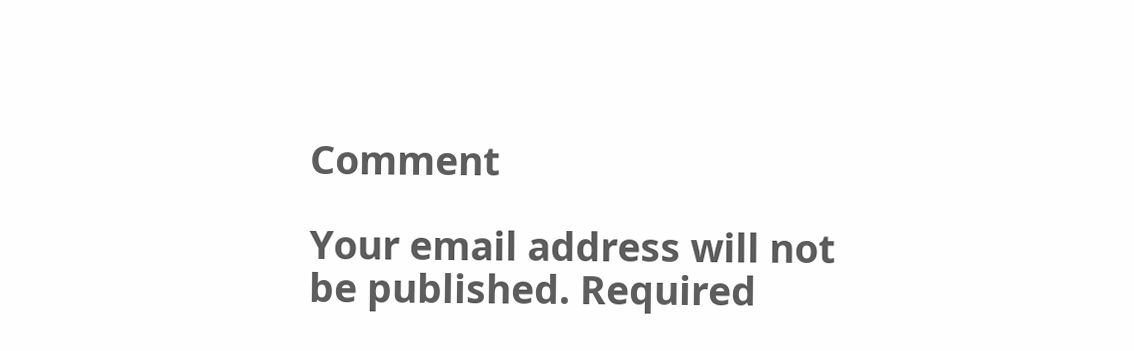Comment

Your email address will not be published. Required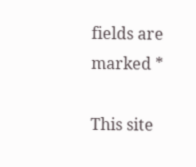fields are marked *

This site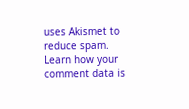uses Akismet to reduce spam. Learn how your comment data is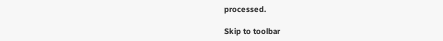processed.

Skip to toolbar